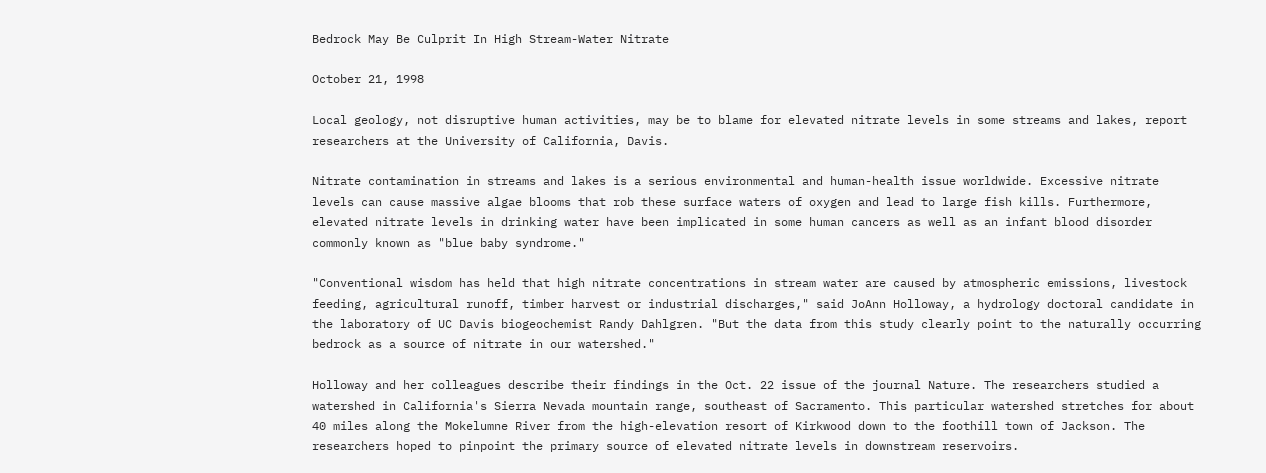Bedrock May Be Culprit In High Stream-Water Nitrate

October 21, 1998

Local geology, not disruptive human activities, may be to blame for elevated nitrate levels in some streams and lakes, report researchers at the University of California, Davis.

Nitrate contamination in streams and lakes is a serious environmental and human-health issue worldwide. Excessive nitrate levels can cause massive algae blooms that rob these surface waters of oxygen and lead to large fish kills. Furthermore, elevated nitrate levels in drinking water have been implicated in some human cancers as well as an infant blood disorder commonly known as "blue baby syndrome."

"Conventional wisdom has held that high nitrate concentrations in stream water are caused by atmospheric emissions, livestock feeding, agricultural runoff, timber harvest or industrial discharges," said JoAnn Holloway, a hydrology doctoral candidate in the laboratory of UC Davis biogeochemist Randy Dahlgren. "But the data from this study clearly point to the naturally occurring bedrock as a source of nitrate in our watershed."

Holloway and her colleagues describe their findings in the Oct. 22 issue of the journal Nature. The researchers studied a watershed in California's Sierra Nevada mountain range, southeast of Sacramento. This particular watershed stretches for about 40 miles along the Mokelumne River from the high-elevation resort of Kirkwood down to the foothill town of Jackson. The researchers hoped to pinpoint the primary source of elevated nitrate levels in downstream reservoirs.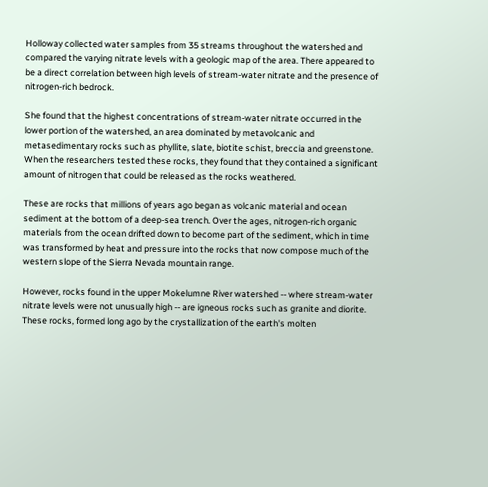Holloway collected water samples from 35 streams throughout the watershed and compared the varying nitrate levels with a geologic map of the area. There appeared to be a direct correlation between high levels of stream-water nitrate and the presence of nitrogen-rich bedrock.

She found that the highest concentrations of stream-water nitrate occurred in the lower portion of the watershed, an area dominated by metavolcanic and metasedimentary rocks such as phyllite, slate, biotite schist, breccia and greenstone. When the researchers tested these rocks, they found that they contained a significant amount of nitrogen that could be released as the rocks weathered.

These are rocks that millions of years ago began as volcanic material and ocean sediment at the bottom of a deep-sea trench. Over the ages, nitrogen-rich organic materials from the ocean drifted down to become part of the sediment, which in time was transformed by heat and pressure into the rocks that now compose much of the western slope of the Sierra Nevada mountain range.

However, rocks found in the upper Mokelumne River watershed -- where stream-water nitrate levels were not unusually high -- are igneous rocks such as granite and diorite. These rocks, formed long ago by the crystallization of the earth's molten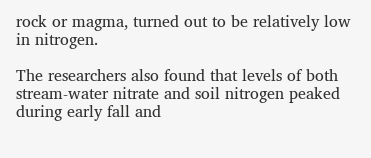rock or magma, turned out to be relatively low in nitrogen.

The researchers also found that levels of both stream-water nitrate and soil nitrogen peaked during early fall and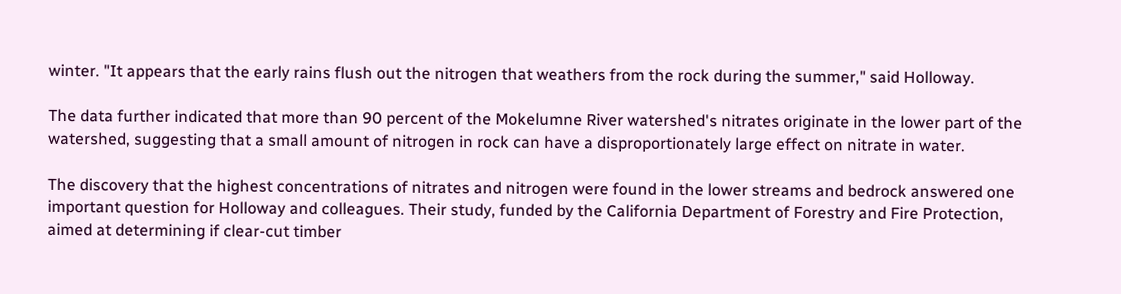winter. "It appears that the early rains flush out the nitrogen that weathers from the rock during the summer," said Holloway.

The data further indicated that more than 90 percent of the Mokelumne River watershed's nitrates originate in the lower part of the watershed, suggesting that a small amount of nitrogen in rock can have a disproportionately large effect on nitrate in water.

The discovery that the highest concentrations of nitrates and nitrogen were found in the lower streams and bedrock answered one important question for Holloway and colleagues. Their study, funded by the California Department of Forestry and Fire Protection, aimed at determining if clear-cut timber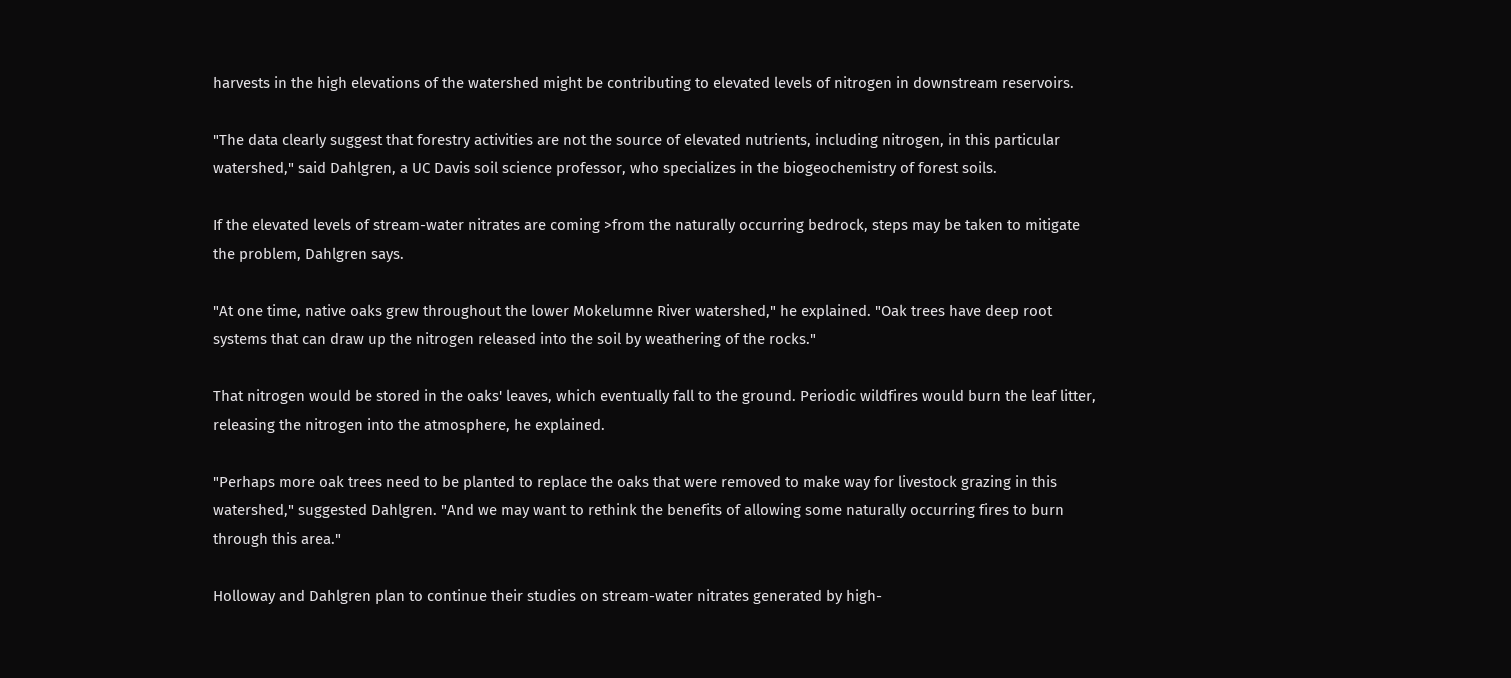harvests in the high elevations of the watershed might be contributing to elevated levels of nitrogen in downstream reservoirs.

"The data clearly suggest that forestry activities are not the source of elevated nutrients, including nitrogen, in this particular watershed," said Dahlgren, a UC Davis soil science professor, who specializes in the biogeochemistry of forest soils.

If the elevated levels of stream-water nitrates are coming >from the naturally occurring bedrock, steps may be taken to mitigate the problem, Dahlgren says.

"At one time, native oaks grew throughout the lower Mokelumne River watershed," he explained. "Oak trees have deep root systems that can draw up the nitrogen released into the soil by weathering of the rocks."

That nitrogen would be stored in the oaks' leaves, which eventually fall to the ground. Periodic wildfires would burn the leaf litter, releasing the nitrogen into the atmosphere, he explained.

"Perhaps more oak trees need to be planted to replace the oaks that were removed to make way for livestock grazing in this watershed," suggested Dahlgren. "And we may want to rethink the benefits of allowing some naturally occurring fires to burn through this area."

Holloway and Dahlgren plan to continue their studies on stream-water nitrates generated by high-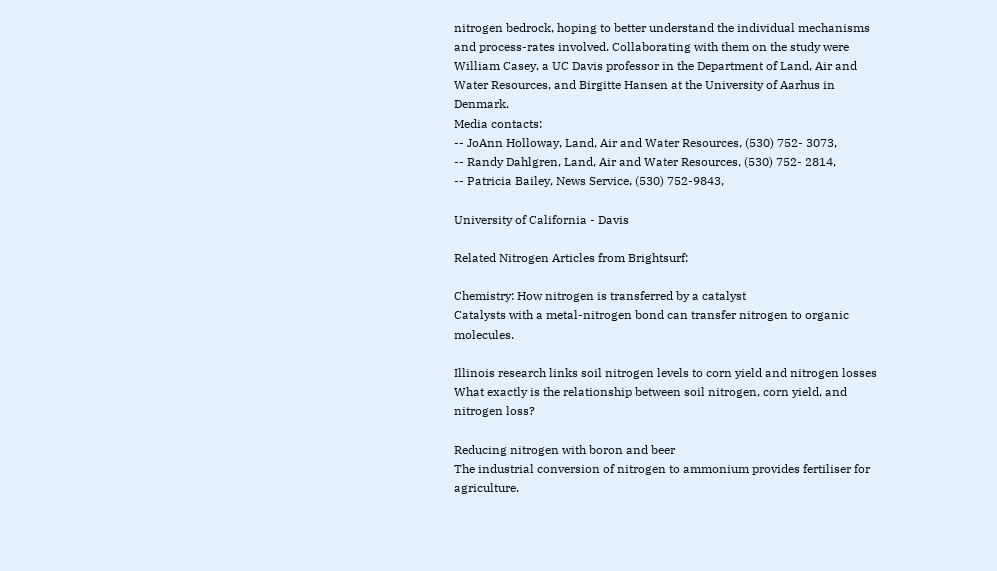nitrogen bedrock, hoping to better understand the individual mechanisms and process-rates involved. Collaborating with them on the study were William Casey, a UC Davis professor in the Department of Land, Air and Water Resources, and Birgitte Hansen at the University of Aarhus in Denmark.
Media contacts:
-- JoAnn Holloway, Land, Air and Water Resources, (530) 752- 3073,
-- Randy Dahlgren, Land, Air and Water Resources, (530) 752- 2814,
-- Patricia Bailey, News Service, (530) 752-9843,

University of California - Davis

Related Nitrogen Articles from Brightsurf:

Chemistry: How nitrogen is transferred by a catalyst
Catalysts with a metal-nitrogen bond can transfer nitrogen to organic molecules.

Illinois research links soil nitrogen levels to corn yield and nitrogen losses
What exactly is the relationship between soil nitrogen, corn yield, and nitrogen loss?

Reducing nitrogen with boron and beer
The industrial conversion of nitrogen to ammonium provides fertiliser for agriculture.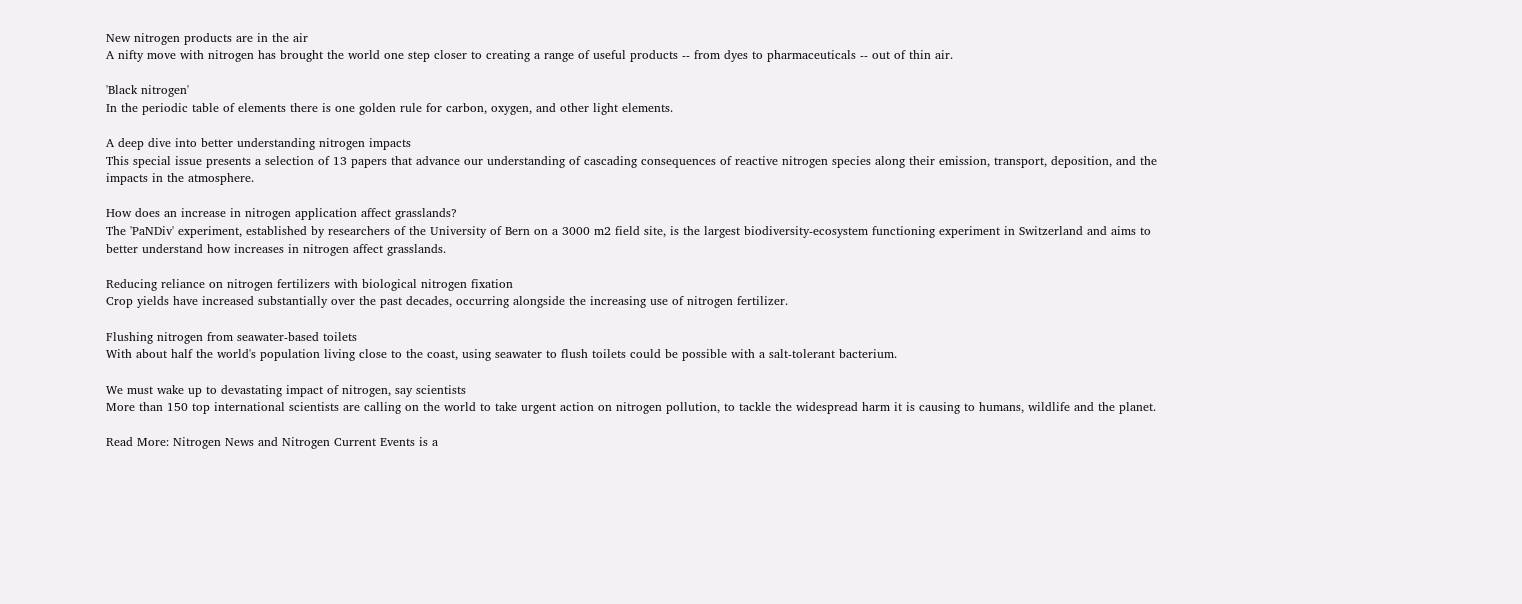New nitrogen products are in the air
A nifty move with nitrogen has brought the world one step closer to creating a range of useful products -- from dyes to pharmaceuticals -- out of thin air.

'Black nitrogen'
In the periodic table of elements there is one golden rule for carbon, oxygen, and other light elements.

A deep dive into better understanding nitrogen impacts
This special issue presents a selection of 13 papers that advance our understanding of cascading consequences of reactive nitrogen species along their emission, transport, deposition, and the impacts in the atmosphere.

How does an increase in nitrogen application affect grasslands?
The 'PaNDiv' experiment, established by researchers of the University of Bern on a 3000 m2 field site, is the largest biodiversity-ecosystem functioning experiment in Switzerland and aims to better understand how increases in nitrogen affect grasslands.

Reducing reliance on nitrogen fertilizers with biological nitrogen fixation
Crop yields have increased substantially over the past decades, occurring alongside the increasing use of nitrogen fertilizer.

Flushing nitrogen from seawater-based toilets
With about half the world's population living close to the coast, using seawater to flush toilets could be possible with a salt-tolerant bacterium.

We must wake up to devastating impact of nitrogen, say scientists
More than 150 top international scientists are calling on the world to take urgent action on nitrogen pollution, to tackle the widespread harm it is causing to humans, wildlife and the planet.

Read More: Nitrogen News and Nitrogen Current Events is a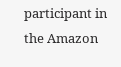participant in the Amazon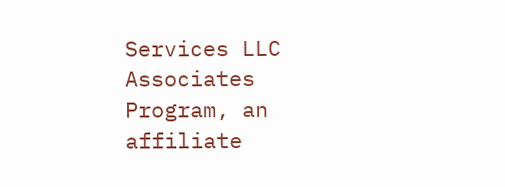Services LLC Associates Program, an affiliate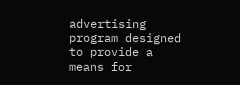advertising program designed to provide a means for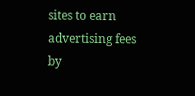sites to earn advertising fees by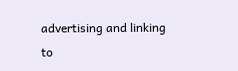advertising and linking to